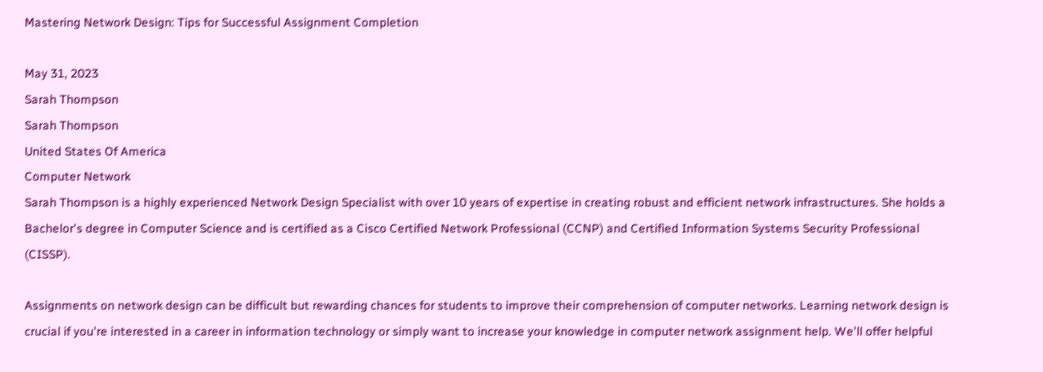Mastering Network Design: Tips for Successful Assignment Completion

May 31, 2023
Sarah Thompson
Sarah Thompson
United States Of America
Computer Network
Sarah Thompson is a highly experienced Network Design Specialist with over 10 years of expertise in creating robust and efficient network infrastructures. She holds a Bachelor's degree in Computer Science and is certified as a Cisco Certified Network Professional (CCNP) and Certified Information Systems Security Professional (CISSP).

Assignments on network design can be difficult but rewarding chances for students to improve their comprehension of computer networks. Learning network design is crucial if you're interested in a career in information technology or simply want to increase your knowledge in computer network assignment help. We'll offer helpful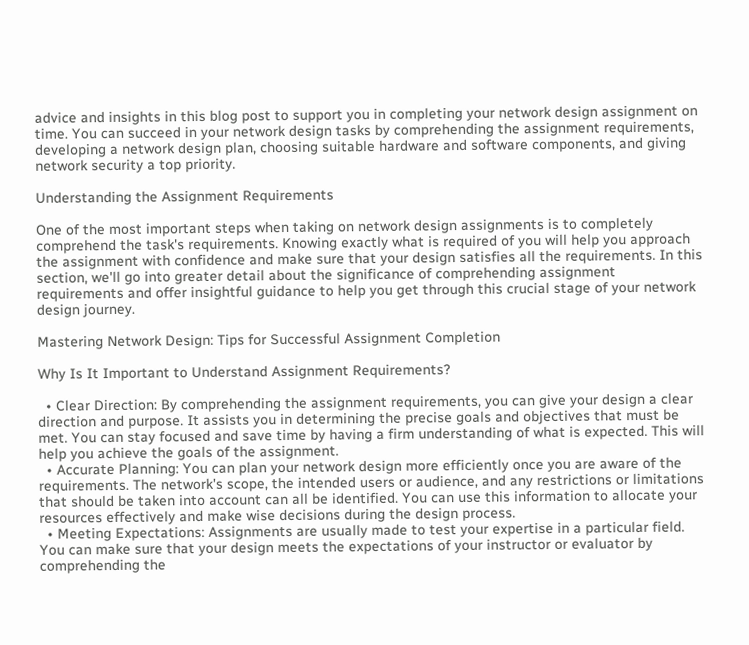advice and insights in this blog post to support you in completing your network design assignment on time. You can succeed in your network design tasks by comprehending the assignment requirements, developing a network design plan, choosing suitable hardware and software components, and giving network security a top priority.

Understanding the Assignment Requirements

One of the most important steps when taking on network design assignments is to completely comprehend the task's requirements. Knowing exactly what is required of you will help you approach the assignment with confidence and make sure that your design satisfies all the requirements. In this section, we'll go into greater detail about the significance of comprehending assignment requirements and offer insightful guidance to help you get through this crucial stage of your network design journey.

Mastering Network Design: Tips for Successful Assignment Completion

Why Is It Important to Understand Assignment Requirements?

  • Clear Direction: By comprehending the assignment requirements, you can give your design a clear direction and purpose. It assists you in determining the precise goals and objectives that must be met. You can stay focused and save time by having a firm understanding of what is expected. This will help you achieve the goals of the assignment.
  • Accurate Planning: You can plan your network design more efficiently once you are aware of the requirements. The network's scope, the intended users or audience, and any restrictions or limitations that should be taken into account can all be identified. You can use this information to allocate your resources effectively and make wise decisions during the design process.
  • Meeting Expectations: Assignments are usually made to test your expertise in a particular field. You can make sure that your design meets the expectations of your instructor or evaluator by comprehending the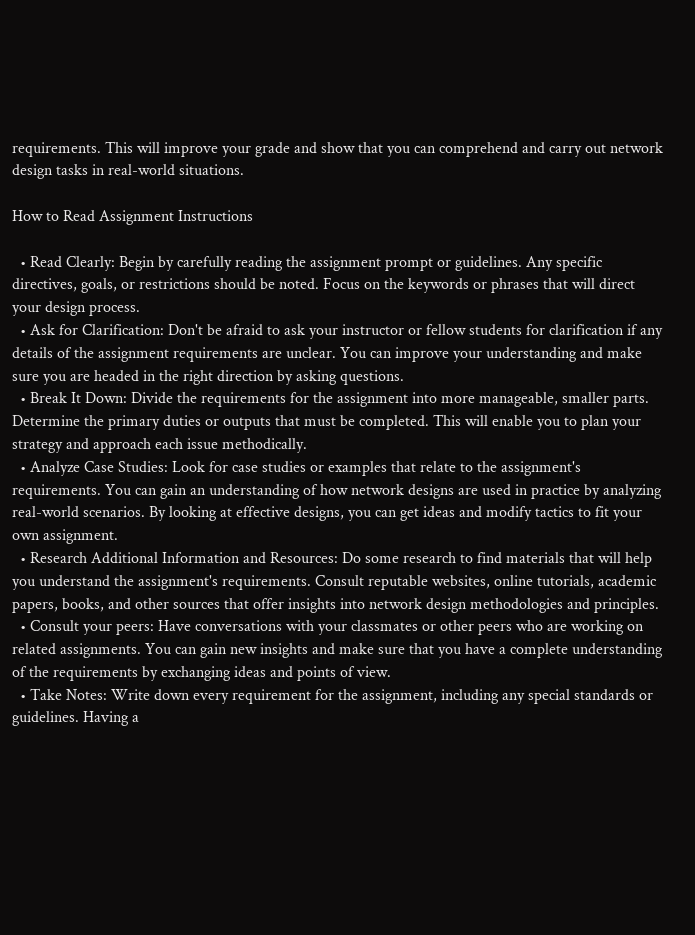requirements. This will improve your grade and show that you can comprehend and carry out network design tasks in real-world situations.

How to Read Assignment Instructions

  • Read Clearly: Begin by carefully reading the assignment prompt or guidelines. Any specific directives, goals, or restrictions should be noted. Focus on the keywords or phrases that will direct your design process.
  • Ask for Clarification: Don't be afraid to ask your instructor or fellow students for clarification if any details of the assignment requirements are unclear. You can improve your understanding and make sure you are headed in the right direction by asking questions.
  • Break It Down: Divide the requirements for the assignment into more manageable, smaller parts. Determine the primary duties or outputs that must be completed. This will enable you to plan your strategy and approach each issue methodically.
  • Analyze Case Studies: Look for case studies or examples that relate to the assignment's requirements. You can gain an understanding of how network designs are used in practice by analyzing real-world scenarios. By looking at effective designs, you can get ideas and modify tactics to fit your own assignment.
  • Research Additional Information and Resources: Do some research to find materials that will help you understand the assignment's requirements. Consult reputable websites, online tutorials, academic papers, books, and other sources that offer insights into network design methodologies and principles.
  • Consult your peers: Have conversations with your classmates or other peers who are working on related assignments. You can gain new insights and make sure that you have a complete understanding of the requirements by exchanging ideas and points of view.
  • Take Notes: Write down every requirement for the assignment, including any special standards or guidelines. Having a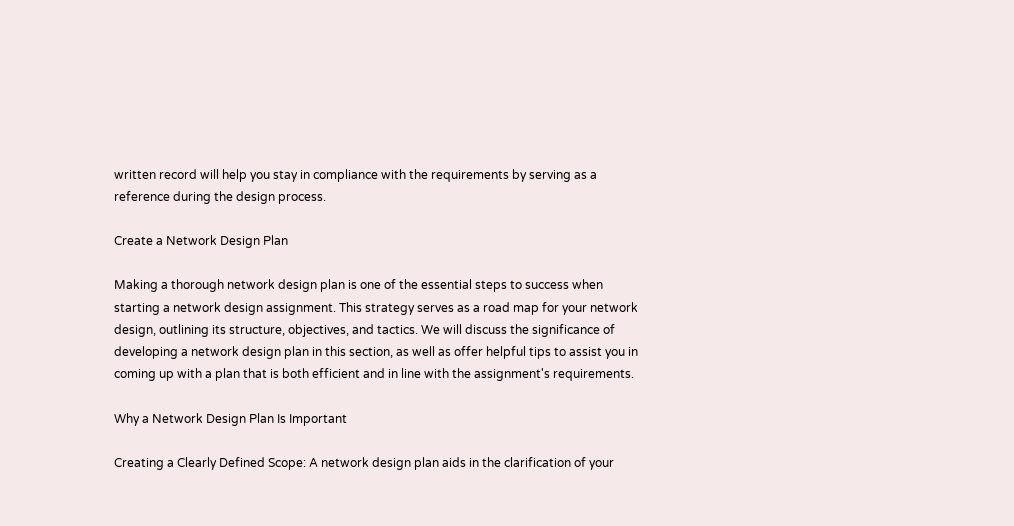written record will help you stay in compliance with the requirements by serving as a reference during the design process.

Create a Network Design Plan

Making a thorough network design plan is one of the essential steps to success when starting a network design assignment. This strategy serves as a road map for your network design, outlining its structure, objectives, and tactics. We will discuss the significance of developing a network design plan in this section, as well as offer helpful tips to assist you in coming up with a plan that is both efficient and in line with the assignment's requirements.

Why a Network Design Plan Is Important

Creating a Clearly Defined Scope: A network design plan aids in the clarification of your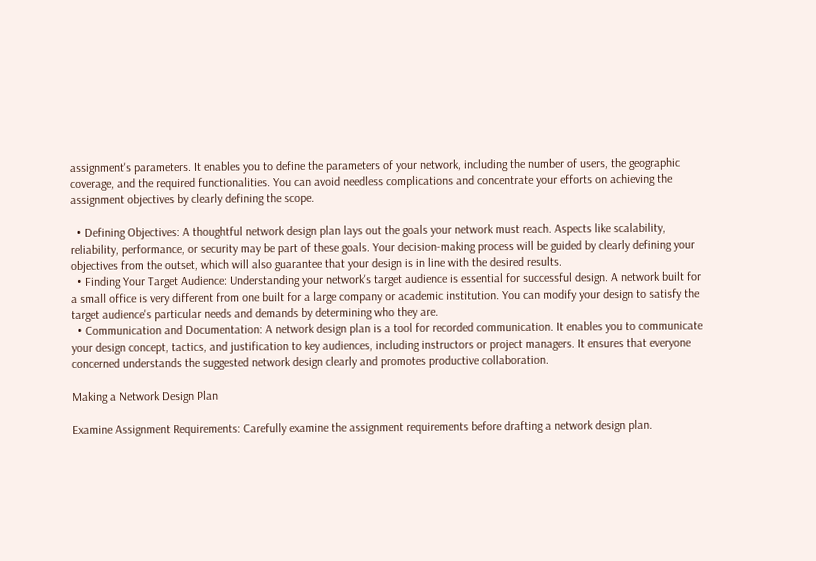assignment's parameters. It enables you to define the parameters of your network, including the number of users, the geographic coverage, and the required functionalities. You can avoid needless complications and concentrate your efforts on achieving the assignment objectives by clearly defining the scope.

  • Defining Objectives: A thoughtful network design plan lays out the goals your network must reach. Aspects like scalability, reliability, performance, or security may be part of these goals. Your decision-making process will be guided by clearly defining your objectives from the outset, which will also guarantee that your design is in line with the desired results.
  • Finding Your Target Audience: Understanding your network's target audience is essential for successful design. A network built for a small office is very different from one built for a large company or academic institution. You can modify your design to satisfy the target audience's particular needs and demands by determining who they are.
  • Communication and Documentation: A network design plan is a tool for recorded communication. It enables you to communicate your design concept, tactics, and justification to key audiences, including instructors or project managers. It ensures that everyone concerned understands the suggested network design clearly and promotes productive collaboration.

Making a Network Design Plan

Examine Assignment Requirements: Carefully examine the assignment requirements before drafting a network design plan.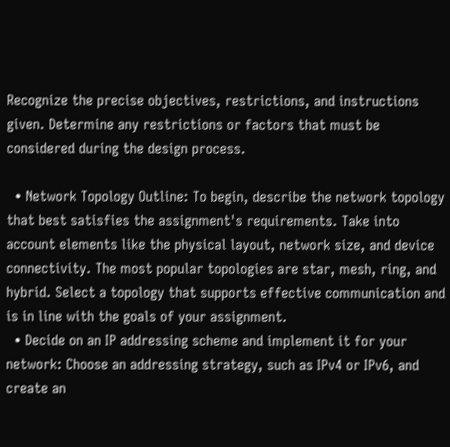Recognize the precise objectives, restrictions, and instructions given. Determine any restrictions or factors that must be considered during the design process.

  • Network Topology Outline: To begin, describe the network topology that best satisfies the assignment's requirements. Take into account elements like the physical layout, network size, and device connectivity. The most popular topologies are star, mesh, ring, and hybrid. Select a topology that supports effective communication and is in line with the goals of your assignment.
  • Decide on an IP addressing scheme and implement it for your network: Choose an addressing strategy, such as IPv4 or IPv6, and create an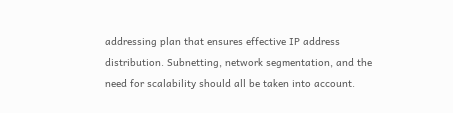addressing plan that ensures effective IP address distribution. Subnetting, network segmentation, and the need for scalability should all be taken into account.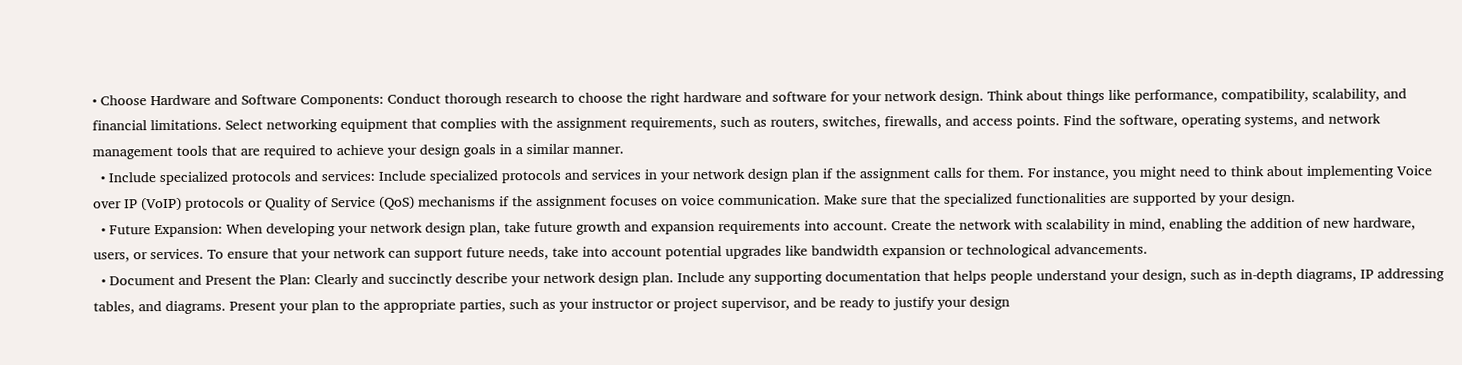• Choose Hardware and Software Components: Conduct thorough research to choose the right hardware and software for your network design. Think about things like performance, compatibility, scalability, and financial limitations. Select networking equipment that complies with the assignment requirements, such as routers, switches, firewalls, and access points. Find the software, operating systems, and network management tools that are required to achieve your design goals in a similar manner.
  • Include specialized protocols and services: Include specialized protocols and services in your network design plan if the assignment calls for them. For instance, you might need to think about implementing Voice over IP (VoIP) protocols or Quality of Service (QoS) mechanisms if the assignment focuses on voice communication. Make sure that the specialized functionalities are supported by your design.
  • Future Expansion: When developing your network design plan, take future growth and expansion requirements into account. Create the network with scalability in mind, enabling the addition of new hardware, users, or services. To ensure that your network can support future needs, take into account potential upgrades like bandwidth expansion or technological advancements.
  • Document and Present the Plan: Clearly and succinctly describe your network design plan. Include any supporting documentation that helps people understand your design, such as in-depth diagrams, IP addressing tables, and diagrams. Present your plan to the appropriate parties, such as your instructor or project supervisor, and be ready to justify your design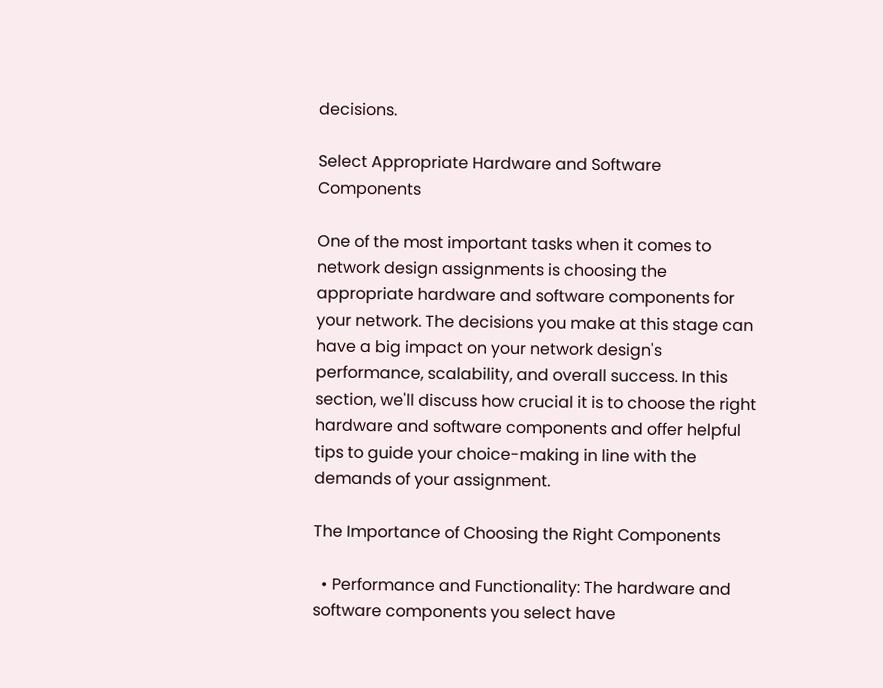decisions.

Select Appropriate Hardware and Software Components

One of the most important tasks when it comes to network design assignments is choosing the appropriate hardware and software components for your network. The decisions you make at this stage can have a big impact on your network design's performance, scalability, and overall success. In this section, we'll discuss how crucial it is to choose the right hardware and software components and offer helpful tips to guide your choice-making in line with the demands of your assignment.

The Importance of Choosing the Right Components

  • Performance and Functionality: The hardware and software components you select have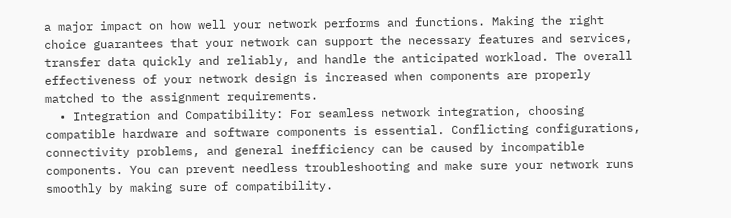a major impact on how well your network performs and functions. Making the right choice guarantees that your network can support the necessary features and services, transfer data quickly and reliably, and handle the anticipated workload. The overall effectiveness of your network design is increased when components are properly matched to the assignment requirements.
  • Integration and Compatibility: For seamless network integration, choosing compatible hardware and software components is essential. Conflicting configurations, connectivity problems, and general inefficiency can be caused by incompatible components. You can prevent needless troubleshooting and make sure your network runs smoothly by making sure of compatibility.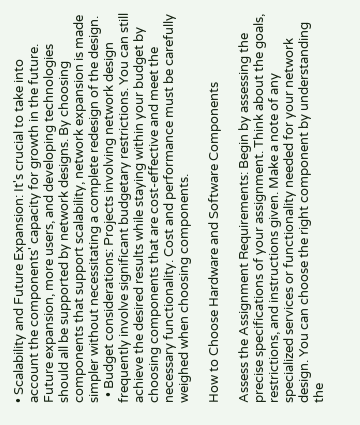• Scalability and Future Expansion: It's crucial to take into account the components' capacity for growth in the future. Future expansion, more users, and developing technologies should all be supported by network designs. By choosing components that support scalability, network expansion is made simpler without necessitating a complete redesign of the design.
  • Budget considerations: Projects involving network design frequently involve significant budgetary restrictions. You can still achieve the desired results while staying within your budget by choosing components that are cost-effective and meet the necessary functionality. Cost and performance must be carefully weighed when choosing components.

How to Choose Hardware and Software Components

Assess the Assignment Requirements: Begin by assessing the precise specifications of your assignment. Think about the goals, restrictions, and instructions given. Make a note of any specialized services or functionality needed for your network design. You can choose the right component by understanding the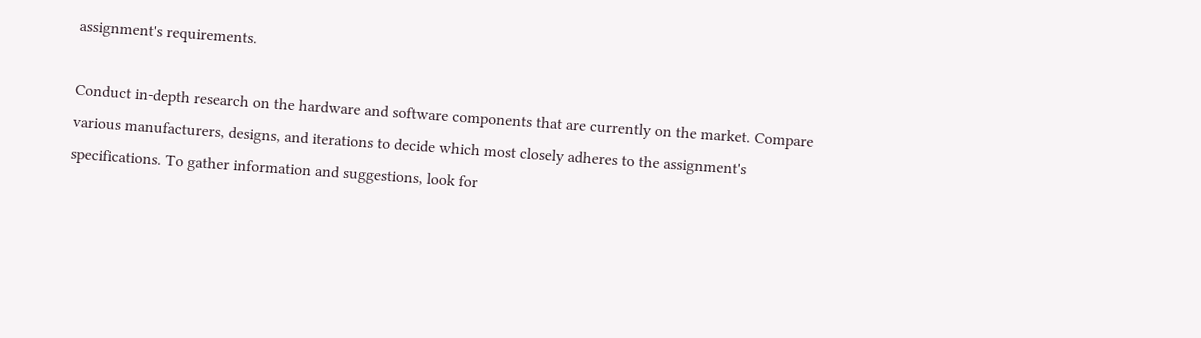assignment's requirements.

Conduct in-depth research on the hardware and software components that are currently on the market. Compare various manufacturers, designs, and iterations to decide which most closely adheres to the assignment's specifications. To gather information and suggestions, look for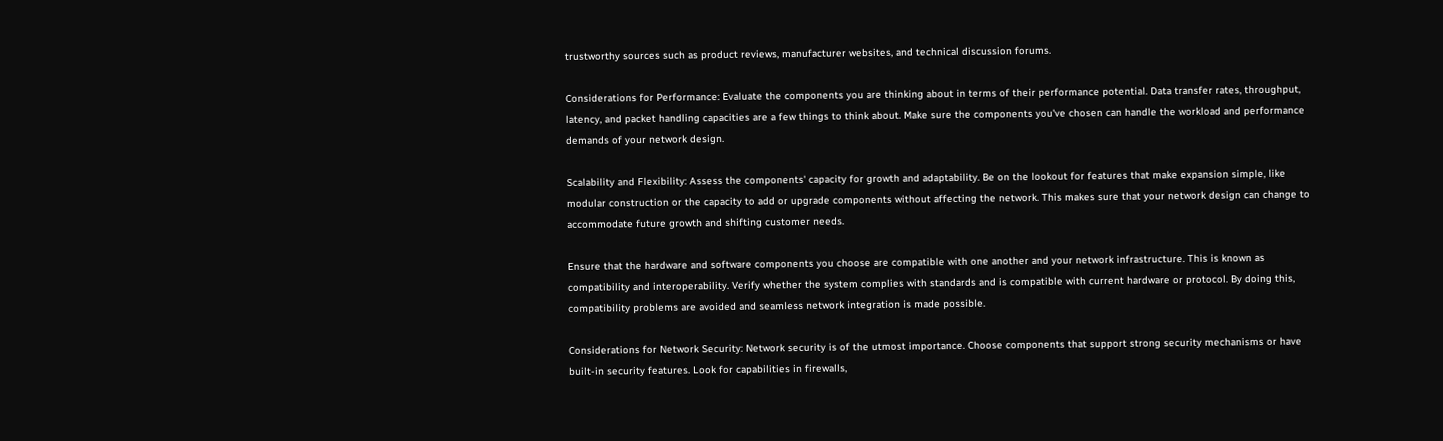trustworthy sources such as product reviews, manufacturer websites, and technical discussion forums.

Considerations for Performance: Evaluate the components you are thinking about in terms of their performance potential. Data transfer rates, throughput, latency, and packet handling capacities are a few things to think about. Make sure the components you've chosen can handle the workload and performance demands of your network design.

Scalability and Flexibility: Assess the components' capacity for growth and adaptability. Be on the lookout for features that make expansion simple, like modular construction or the capacity to add or upgrade components without affecting the network. This makes sure that your network design can change to accommodate future growth and shifting customer needs.

Ensure that the hardware and software components you choose are compatible with one another and your network infrastructure. This is known as compatibility and interoperability. Verify whether the system complies with standards and is compatible with current hardware or protocol. By doing this, compatibility problems are avoided and seamless network integration is made possible.

Considerations for Network Security: Network security is of the utmost importance. Choose components that support strong security mechanisms or have built-in security features. Look for capabilities in firewalls,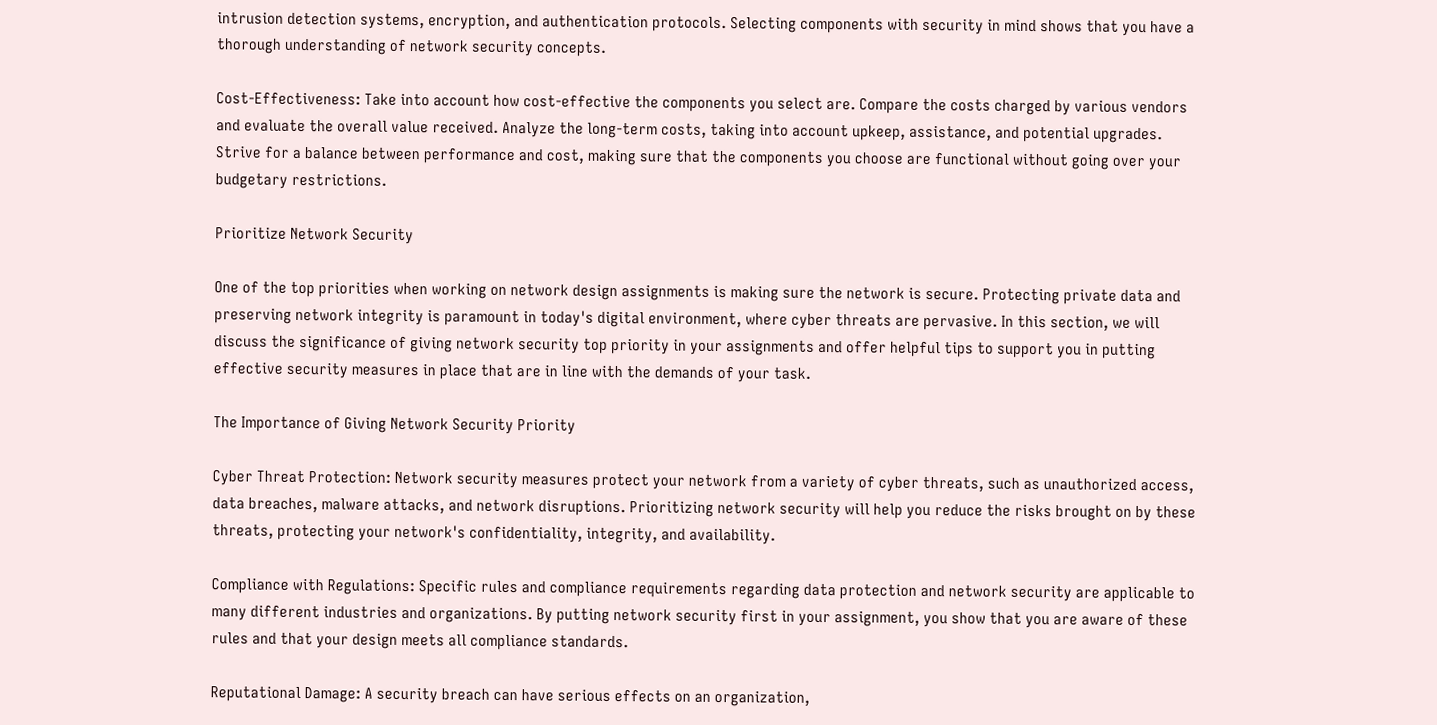intrusion detection systems, encryption, and authentication protocols. Selecting components with security in mind shows that you have a thorough understanding of network security concepts.

Cost-Effectiveness: Take into account how cost-effective the components you select are. Compare the costs charged by various vendors and evaluate the overall value received. Analyze the long-term costs, taking into account upkeep, assistance, and potential upgrades. Strive for a balance between performance and cost, making sure that the components you choose are functional without going over your budgetary restrictions.

Prioritize Network Security

One of the top priorities when working on network design assignments is making sure the network is secure. Protecting private data and preserving network integrity is paramount in today's digital environment, where cyber threats are pervasive. In this section, we will discuss the significance of giving network security top priority in your assignments and offer helpful tips to support you in putting effective security measures in place that are in line with the demands of your task.

The Importance of Giving Network Security Priority

Cyber Threat Protection: Network security measures protect your network from a variety of cyber threats, such as unauthorized access, data breaches, malware attacks, and network disruptions. Prioritizing network security will help you reduce the risks brought on by these threats, protecting your network's confidentiality, integrity, and availability.

Compliance with Regulations: Specific rules and compliance requirements regarding data protection and network security are applicable to many different industries and organizations. By putting network security first in your assignment, you show that you are aware of these rules and that your design meets all compliance standards.

Reputational Damage: A security breach can have serious effects on an organization,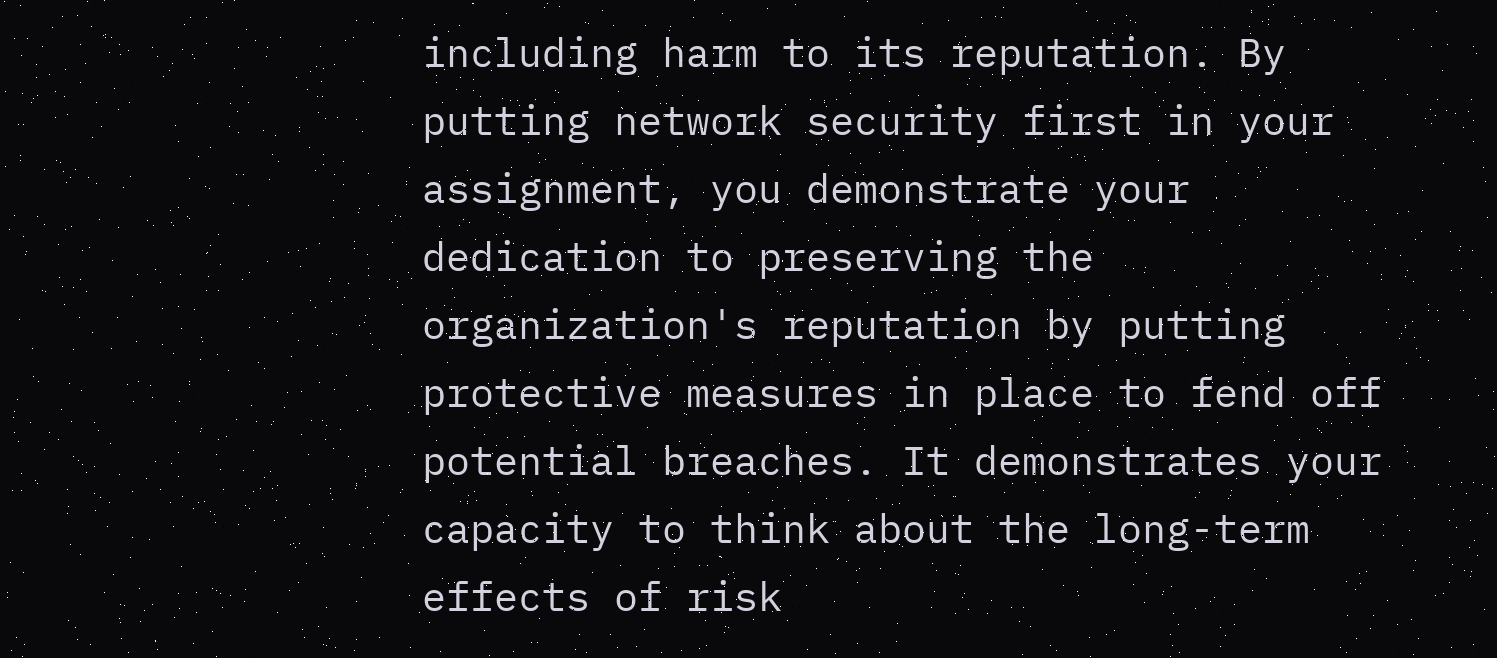including harm to its reputation. By putting network security first in your assignment, you demonstrate your dedication to preserving the organization's reputation by putting protective measures in place to fend off potential breaches. It demonstrates your capacity to think about the long-term effects of risk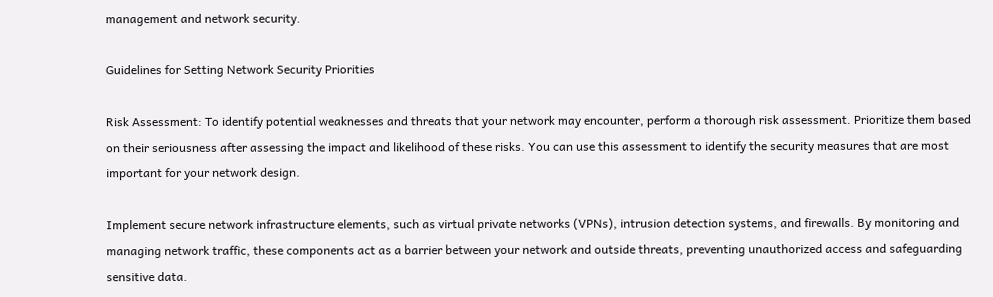management and network security.

Guidelines for Setting Network Security Priorities

Risk Assessment: To identify potential weaknesses and threats that your network may encounter, perform a thorough risk assessment. Prioritize them based on their seriousness after assessing the impact and likelihood of these risks. You can use this assessment to identify the security measures that are most important for your network design.

Implement secure network infrastructure elements, such as virtual private networks (VPNs), intrusion detection systems, and firewalls. By monitoring and managing network traffic, these components act as a barrier between your network and outside threats, preventing unauthorized access and safeguarding sensitive data.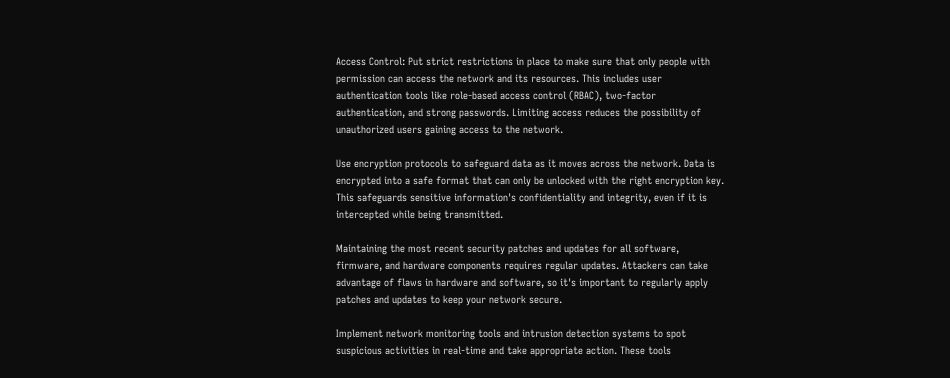Access Control: Put strict restrictions in place to make sure that only people with permission can access the network and its resources. This includes user authentication tools like role-based access control (RBAC), two-factor authentication, and strong passwords. Limiting access reduces the possibility of unauthorized users gaining access to the network.

Use encryption protocols to safeguard data as it moves across the network. Data is encrypted into a safe format that can only be unlocked with the right encryption key. This safeguards sensitive information's confidentiality and integrity, even if it is intercepted while being transmitted.

Maintaining the most recent security patches and updates for all software, firmware, and hardware components requires regular updates. Attackers can take advantage of flaws in hardware and software, so it's important to regularly apply patches and updates to keep your network secure.

Implement network monitoring tools and intrusion detection systems to spot suspicious activities in real-time and take appropriate action. These tools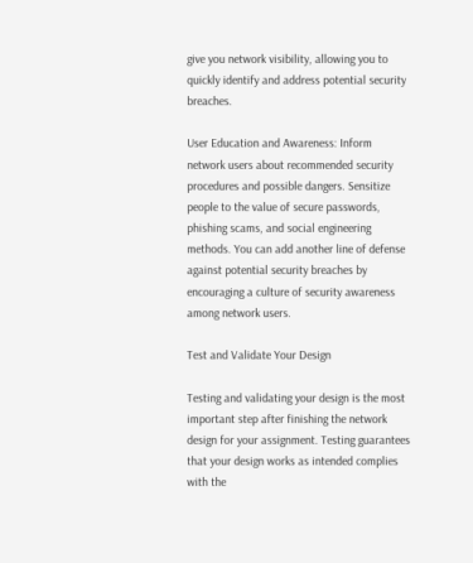give you network visibility, allowing you to quickly identify and address potential security breaches.

User Education and Awareness: Inform network users about recommended security procedures and possible dangers. Sensitize people to the value of secure passwords, phishing scams, and social engineering methods. You can add another line of defense against potential security breaches by encouraging a culture of security awareness among network users.

Test and Validate Your Design

Testing and validating your design is the most important step after finishing the network design for your assignment. Testing guarantees that your design works as intended complies with the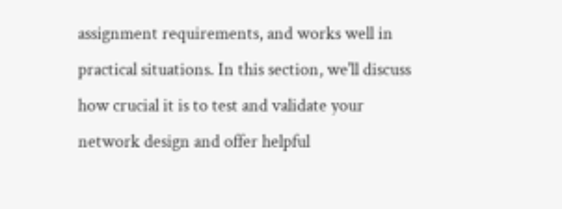assignment requirements, and works well in practical situations. In this section, we'll discuss how crucial it is to test and validate your network design and offer helpful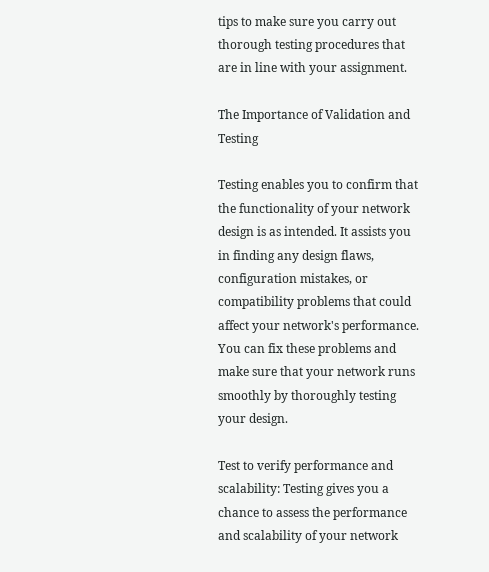tips to make sure you carry out thorough testing procedures that are in line with your assignment.

The Importance of Validation and Testing

Testing enables you to confirm that the functionality of your network design is as intended. It assists you in finding any design flaws, configuration mistakes, or compatibility problems that could affect your network's performance. You can fix these problems and make sure that your network runs smoothly by thoroughly testing your design.

Test to verify performance and scalability: Testing gives you a chance to assess the performance and scalability of your network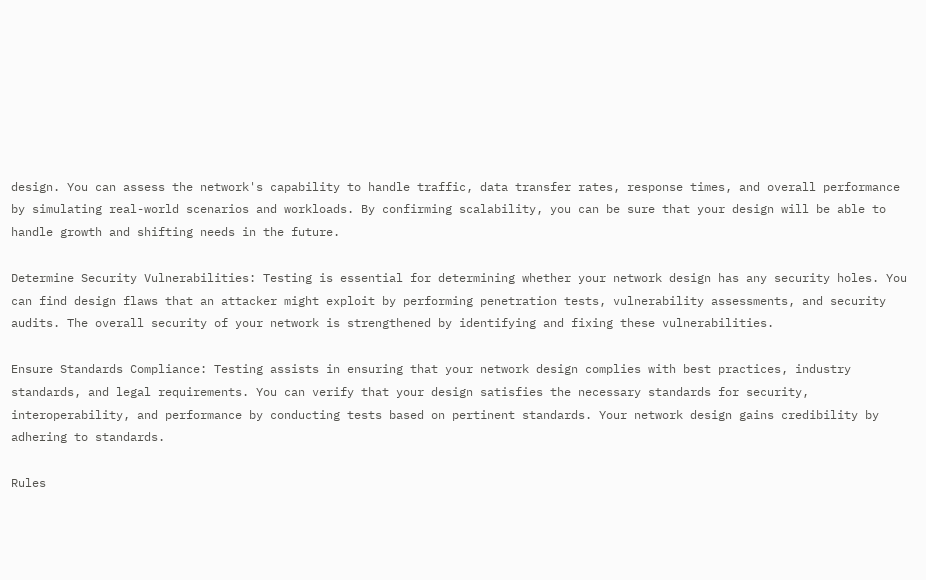design. You can assess the network's capability to handle traffic, data transfer rates, response times, and overall performance by simulating real-world scenarios and workloads. By confirming scalability, you can be sure that your design will be able to handle growth and shifting needs in the future.

Determine Security Vulnerabilities: Testing is essential for determining whether your network design has any security holes. You can find design flaws that an attacker might exploit by performing penetration tests, vulnerability assessments, and security audits. The overall security of your network is strengthened by identifying and fixing these vulnerabilities.

Ensure Standards Compliance: Testing assists in ensuring that your network design complies with best practices, industry standards, and legal requirements. You can verify that your design satisfies the necessary standards for security, interoperability, and performance by conducting tests based on pertinent standards. Your network design gains credibility by adhering to standards.

Rules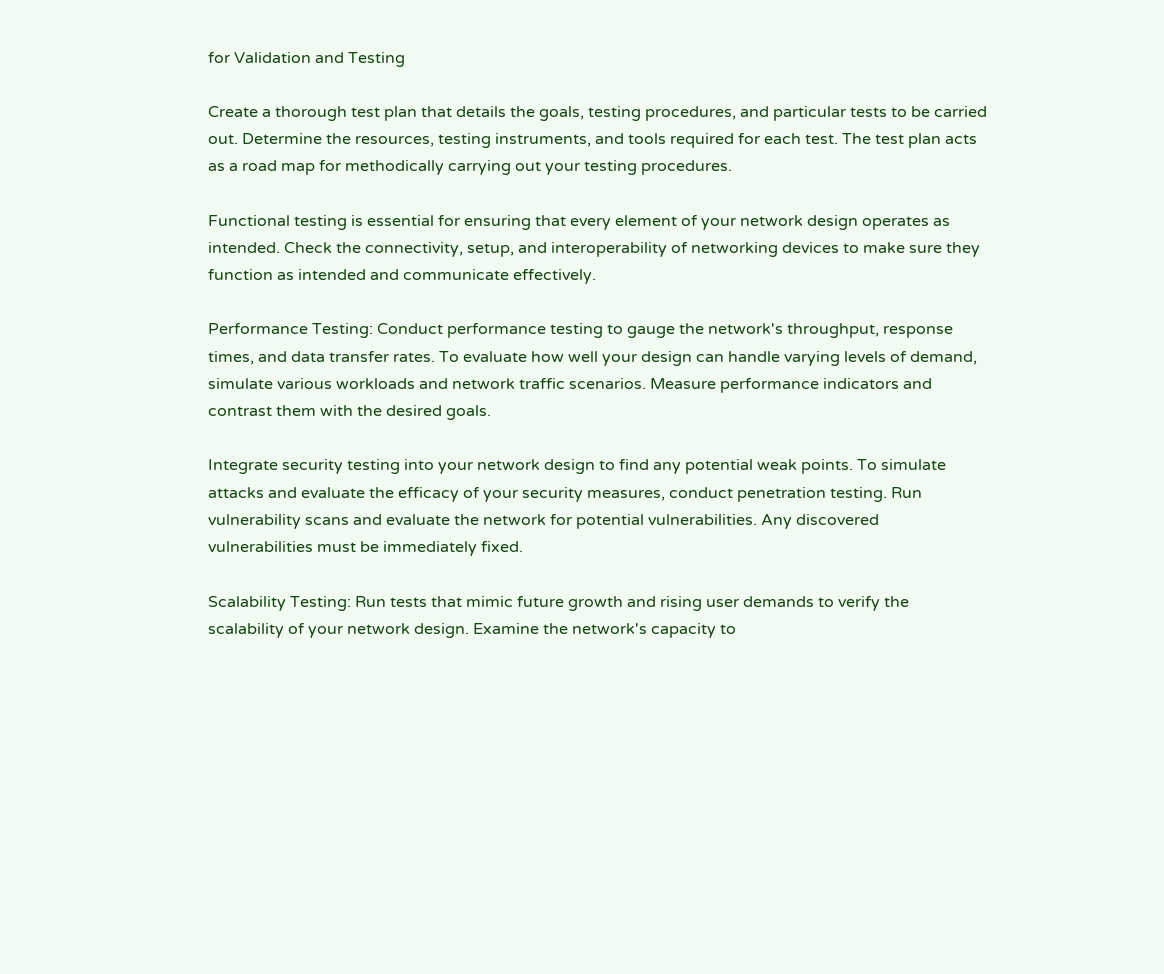for Validation and Testing

Create a thorough test plan that details the goals, testing procedures, and particular tests to be carried out. Determine the resources, testing instruments, and tools required for each test. The test plan acts as a road map for methodically carrying out your testing procedures.

Functional testing is essential for ensuring that every element of your network design operates as intended. Check the connectivity, setup, and interoperability of networking devices to make sure they function as intended and communicate effectively.

Performance Testing: Conduct performance testing to gauge the network's throughput, response times, and data transfer rates. To evaluate how well your design can handle varying levels of demand, simulate various workloads and network traffic scenarios. Measure performance indicators and contrast them with the desired goals.

Integrate security testing into your network design to find any potential weak points. To simulate attacks and evaluate the efficacy of your security measures, conduct penetration testing. Run vulnerability scans and evaluate the network for potential vulnerabilities. Any discovered vulnerabilities must be immediately fixed.

Scalability Testing: Run tests that mimic future growth and rising user demands to verify the scalability of your network design. Examine the network's capacity to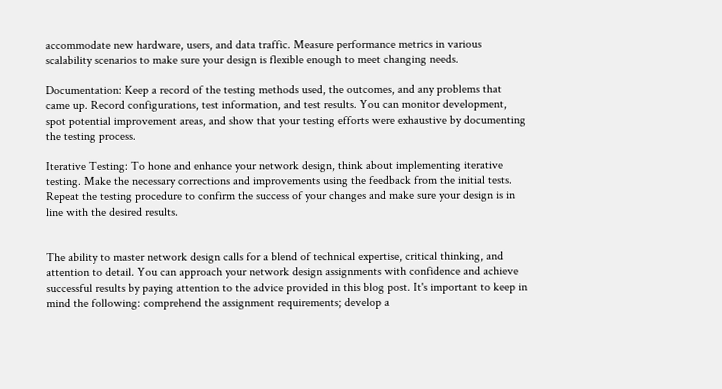accommodate new hardware, users, and data traffic. Measure performance metrics in various scalability scenarios to make sure your design is flexible enough to meet changing needs.

Documentation: Keep a record of the testing methods used, the outcomes, and any problems that came up. Record configurations, test information, and test results. You can monitor development, spot potential improvement areas, and show that your testing efforts were exhaustive by documenting the testing process.

Iterative Testing: To hone and enhance your network design, think about implementing iterative testing. Make the necessary corrections and improvements using the feedback from the initial tests. Repeat the testing procedure to confirm the success of your changes and make sure your design is in line with the desired results.


The ability to master network design calls for a blend of technical expertise, critical thinking, and attention to detail. You can approach your network design assignments with confidence and achieve successful results by paying attention to the advice provided in this blog post. It's important to keep in mind the following: comprehend the assignment requirements; develop a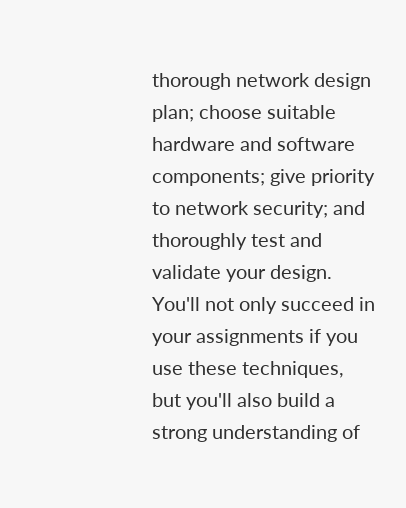thorough network design plan; choose suitable hardware and software components; give priority to network security; and thoroughly test and validate your design. You'll not only succeed in your assignments if you use these techniques, but you'll also build a strong understanding of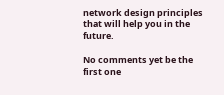network design principles that will help you in the future.

No comments yet be the first one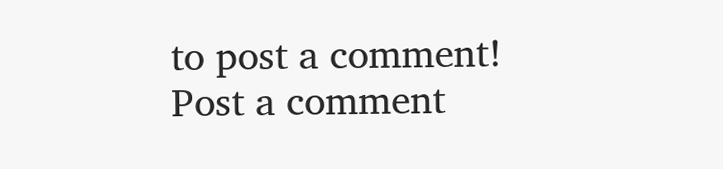to post a comment!
Post a comment